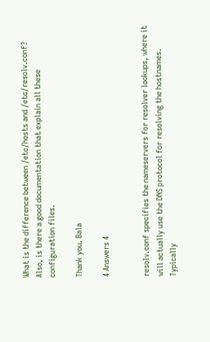What is the difference between /etc/hosts and /etc/resolv.conf? Also, is there a good documentation that explain all these configuration files.

Thank you. Bala

4 Answers 4


resolv.conf specifies the nameservers for resolver lookups, where it will actually use the DNS protocol for resolving the hostnames.
Typically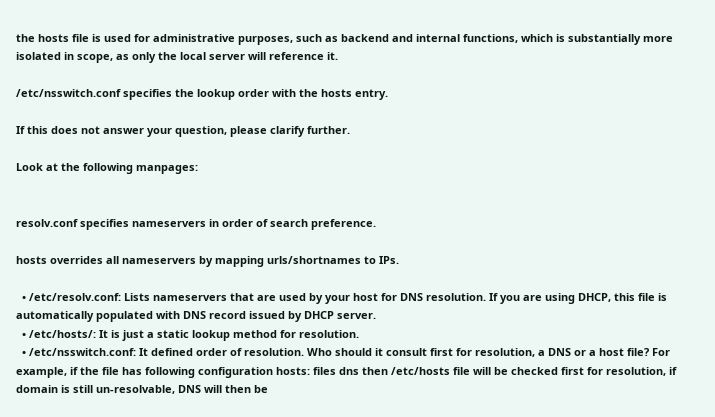the hosts file is used for administrative purposes, such as backend and internal functions, which is substantially more isolated in scope, as only the local server will reference it.

/etc/nsswitch.conf specifies the lookup order with the hosts entry.

If this does not answer your question, please clarify further.

Look at the following manpages:


resolv.conf specifies nameservers in order of search preference.

hosts overrides all nameservers by mapping urls/shortnames to IPs.

  • /etc/resolv.conf: Lists nameservers that are used by your host for DNS resolution. If you are using DHCP, this file is automatically populated with DNS record issued by DHCP server.
  • /etc/hosts/: It is just a static lookup method for resolution.
  • /etc/nsswitch.conf: It defined order of resolution. Who should it consult first for resolution, a DNS or a host file? For example, if the file has following configuration hosts: files dns then /etc/hosts file will be checked first for resolution, if domain is still un-resolvable, DNS will then be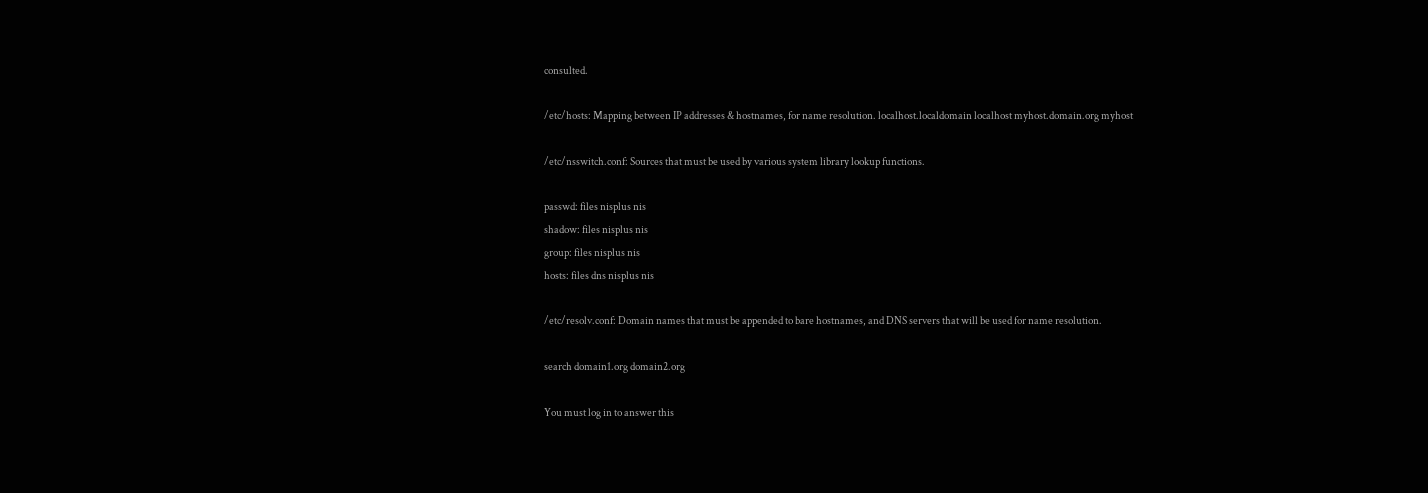consulted.

/etc/hosts: Mapping between IP addresses & hostnames, for name resolution. localhost.localdomain localhost myhost.domain.org myhost

/etc/nsswitch.conf: Sources that must be used by various system library lookup functions.

passwd: files nisplus nis
shadow: files nisplus nis
group: files nisplus nis
hosts: files dns nisplus nis

/etc/resolv.conf: Domain names that must be appended to bare hostnames, and DNS servers that will be used for name resolution.

search domain1.org domain2.org

You must log in to answer this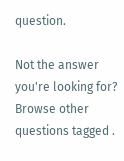question.

Not the answer you're looking for? Browse other questions tagged .